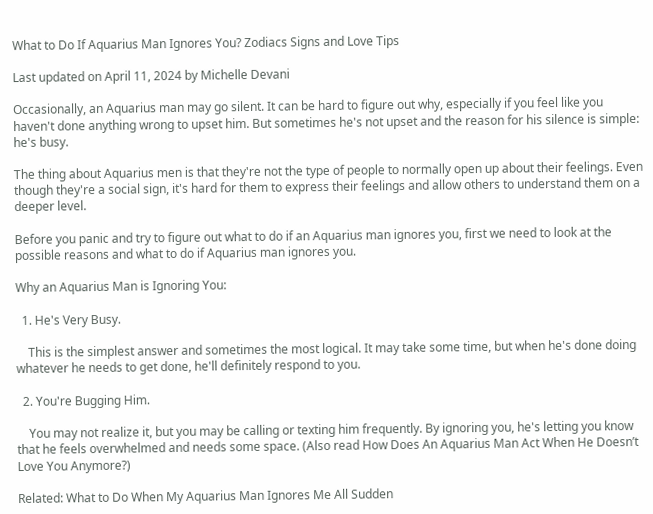What to Do If Aquarius Man Ignores You? Zodiacs Signs and Love Tips

Last updated on April 11, 2024 by Michelle Devani

Occasionally, an Aquarius man may go silent. It can be hard to figure out why, especially if you feel like you haven't done anything wrong to upset him. But sometimes he's not upset and the reason for his silence is simple: he's busy.

The thing about Aquarius men is that they're not the type of people to normally open up about their feelings. Even though they're a social sign, it's hard for them to express their feelings and allow others to understand them on a deeper level.

Before you panic and try to figure out what to do if an Aquarius man ignores you, first we need to look at the possible reasons and what to do if Aquarius man ignores you.

Why an Aquarius Man is Ignoring You:

  1. He's Very Busy.

    This is the simplest answer and sometimes the most logical. It may take some time, but when he's done doing whatever he needs to get done, he'll definitely respond to you.

  2. You're Bugging Him.

    You may not realize it, but you may be calling or texting him frequently. By ignoring you, he's letting you know that he feels overwhelmed and needs some space. (Also read How Does An Aquarius Man Act When He Doesn’t Love You Anymore?)

Related: What to Do When My Aquarius Man Ignores Me All Sudden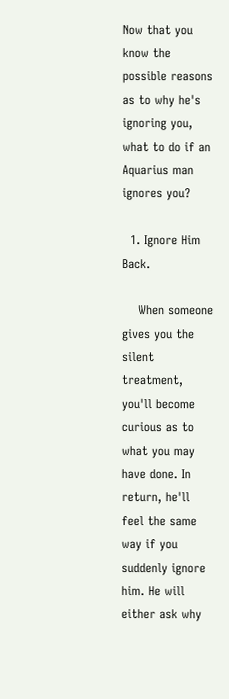Now that you know the possible reasons as to why he's ignoring you, what to do if an Aquarius man ignores you?

  1. Ignore Him Back.

    When someone gives you the silent treatment, you'll become curious as to what you may have done. In return, he'll feel the same way if you suddenly ignore him. He will either ask why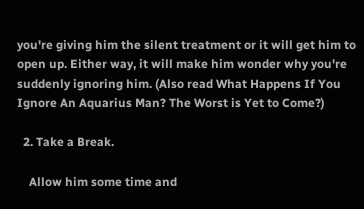you're giving him the silent treatment or it will get him to open up. Either way, it will make him wonder why you're suddenly ignoring him. (Also read What Happens If You Ignore An Aquarius Man? The Worst is Yet to Come?)

  2. Take a Break.

    Allow him some time and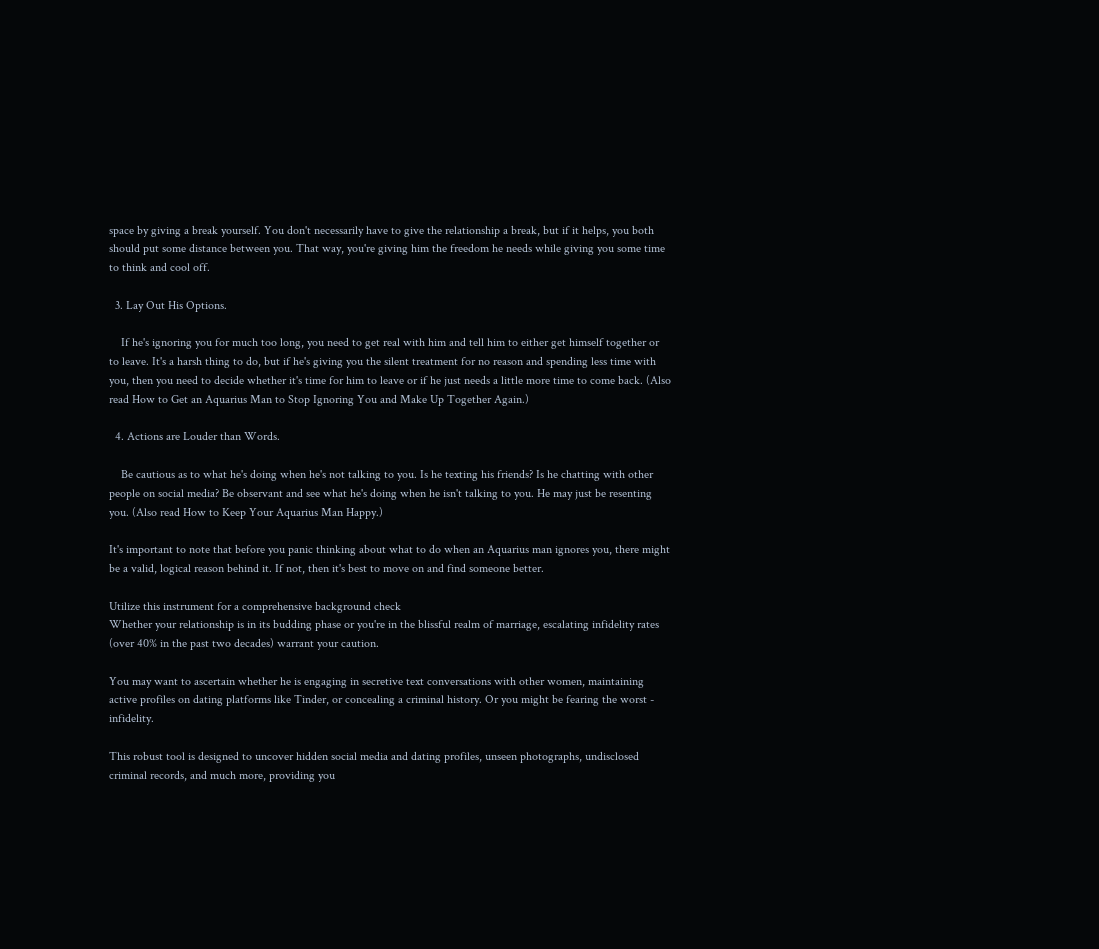space by giving a break yourself. You don't necessarily have to give the relationship a break, but if it helps, you both should put some distance between you. That way, you're giving him the freedom he needs while giving you some time to think and cool off.

  3. Lay Out His Options.

    If he's ignoring you for much too long, you need to get real with him and tell him to either get himself together or to leave. It's a harsh thing to do, but if he's giving you the silent treatment for no reason and spending less time with you, then you need to decide whether it's time for him to leave or if he just needs a little more time to come back. (Also read How to Get an Aquarius Man to Stop Ignoring You and Make Up Together Again.)

  4. Actions are Louder than Words.

    Be cautious as to what he's doing when he's not talking to you. Is he texting his friends? Is he chatting with other people on social media? Be observant and see what he's doing when he isn't talking to you. He may just be resenting you. (Also read How to Keep Your Aquarius Man Happy.)

It's important to note that before you panic thinking about what to do when an Aquarius man ignores you, there might be a valid, logical reason behind it. If not, then it's best to move on and find someone better.

Utilize this instrument for a comprehensive background check
Whether your relationship is in its budding phase or you're in the blissful realm of marriage, escalating infidelity rates (over 40% in the past two decades) warrant your caution.

You may want to ascertain whether he is engaging in secretive text conversations with other women, maintaining active profiles on dating platforms like Tinder, or concealing a criminal history. Or you might be fearing the worst - infidelity.

This robust tool is designed to uncover hidden social media and dating profiles, unseen photographs, undisclosed criminal records, and much more, providing you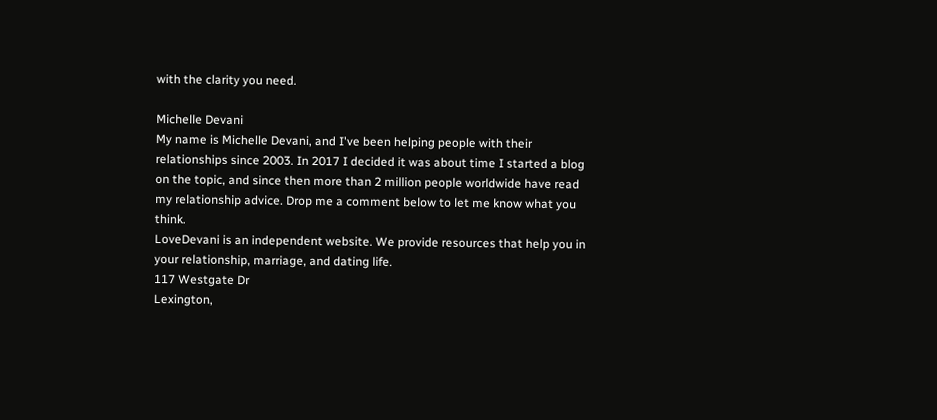with the clarity you need.

Michelle Devani
My name is Michelle Devani, and I've been helping people with their relationships since 2003. In 2017 I decided it was about time I started a blog on the topic, and since then more than 2 million people worldwide have read my relationship advice. Drop me a comment below to let me know what you think.
LoveDevani is an independent website. We provide resources that help you in your relationship, marriage, and dating life.
117 Westgate Dr
Lexington,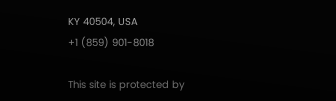KY 40504, USA
+1 (859) 901-8018

This site is protected by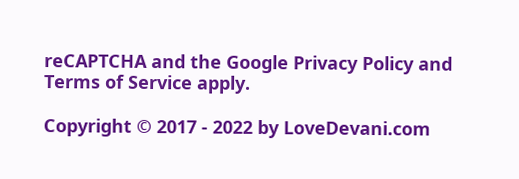reCAPTCHA and the Google Privacy Policy and Terms of Service apply.

Copyright © 2017 - 2022 by LoveDevani.com